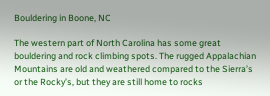Bouldering in Boone, NC

The western part of North Carolina has some great bouldering and rock climbing spots. The rugged Appalachian Mountains are old and weathered compared to the Sierra’s or the Rocky’s, but they are still home to rocks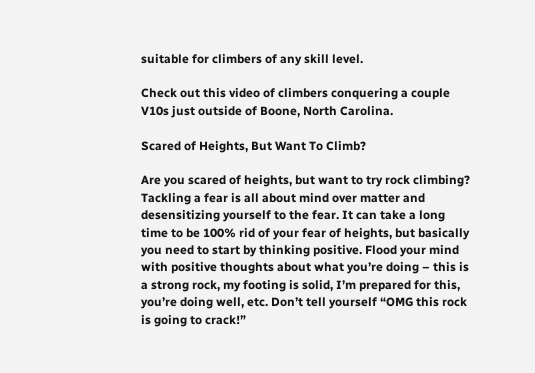suitable for climbers of any skill level.

Check out this video of climbers conquering a couple V10s just outside of Boone, North Carolina.

Scared of Heights, But Want To Climb?

Are you scared of heights, but want to try rock climbing? Tackling a fear is all about mind over matter and desensitizing yourself to the fear. It can take a long time to be 100% rid of your fear of heights, but basically you need to start by thinking positive. Flood your mind with positive thoughts about what you’re doing – this is a strong rock, my footing is solid, I’m prepared for this, you’re doing well, etc. Don’t tell yourself “OMG this rock is going to crack!”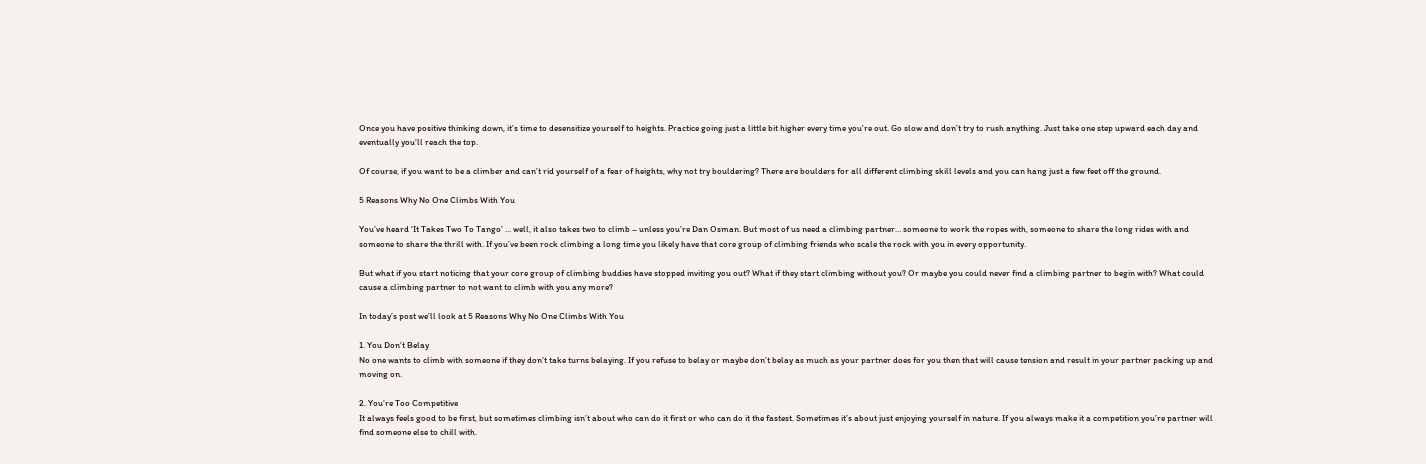Once you have positive thinking down, it’s time to desensitize yourself to heights. Practice going just a little bit higher every time you’re out. Go slow and don’t try to rush anything. Just take one step upward each day and eventually you’ll reach the top.

Of course, if you want to be a climber and can’t rid yourself of a fear of heights, why not try bouldering? There are boulders for all different climbing skill levels and you can hang just a few feet off the ground.

5 Reasons Why No One Climbs With You

You’ve heard ‘It Takes Two To Tango’ … well, it also takes two to climb – unless you’re Dan Osman. But most of us need a climbing partner… someone to work the ropes with, someone to share the long rides with and someone to share the thrill with. If you’ve been rock climbing a long time you likely have that core group of climbing friends who scale the rock with you in every opportunity.

But what if you start noticing that your core group of climbing buddies have stopped inviting you out? What if they start climbing without you? Or maybe you could never find a climbing partner to begin with? What could cause a climbing partner to not want to climb with you any more?

In today’s post we’ll look at 5 Reasons Why No One Climbs With You

1. You Don’t Belay
No one wants to climb with someone if they don’t take turns belaying. If you refuse to belay or maybe don’t belay as much as your partner does for you then that will cause tension and result in your partner packing up and moving on.

2. You’re Too Competitive
It always feels good to be first, but sometimes climbing isn’t about who can do it first or who can do it the fastest. Sometimes it’s about just enjoying yourself in nature. If you always make it a competition you’re partner will find someone else to chill with.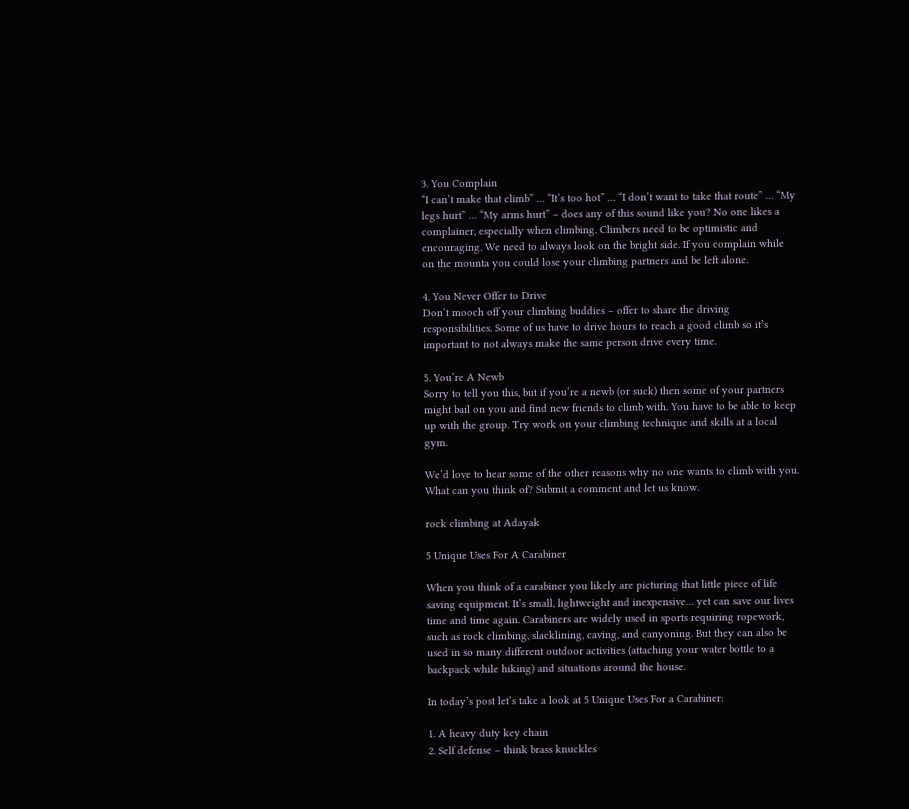3. You Complain
“I can’t make that climb” … “It’s too hot” … “I don’t want to take that route” … “My legs hurt” … “My arms hurt” – does any of this sound like you? No one likes a complainer, especially when climbing. Climbers need to be optimistic and encouraging. We need to always look on the bright side. If you complain while on the mounta you could lose your climbing partners and be left alone.

4. You Never Offer to Drive
Don’t mooch off your climbing buddies – offer to share the driving responsibilities. Some of us have to drive hours to reach a good climb so it’s important to not always make the same person drive every time.

5. You’re A Newb
Sorry to tell you this, but if you’re a newb (or suck) then some of your partners might bail on you and find new friends to climb with. You have to be able to keep up with the group. Try work on your climbing technique and skills at a local gym.

We’d love to hear some of the other reasons why no one wants to climb with you. What can you think of? Submit a comment and let us know.

rock climbing at Adayak

5 Unique Uses For A Carabiner

When you think of a carabiner you likely are picturing that little piece of life saving equipment. It’s small, lightweight and inexpensive… yet can save our lives time and time again. Carabiners are widely used in sports requiring ropework, such as rock climbing, slacklining, caving, and canyoning. But they can also be used in so many different outdoor activities (attaching your water bottle to a backpack while hiking) and situations around the house.

In today’s post let’s take a look at 5 Unique Uses For a Carabiner:

1. A heavy duty key chain
2. Self defense – think brass knuckles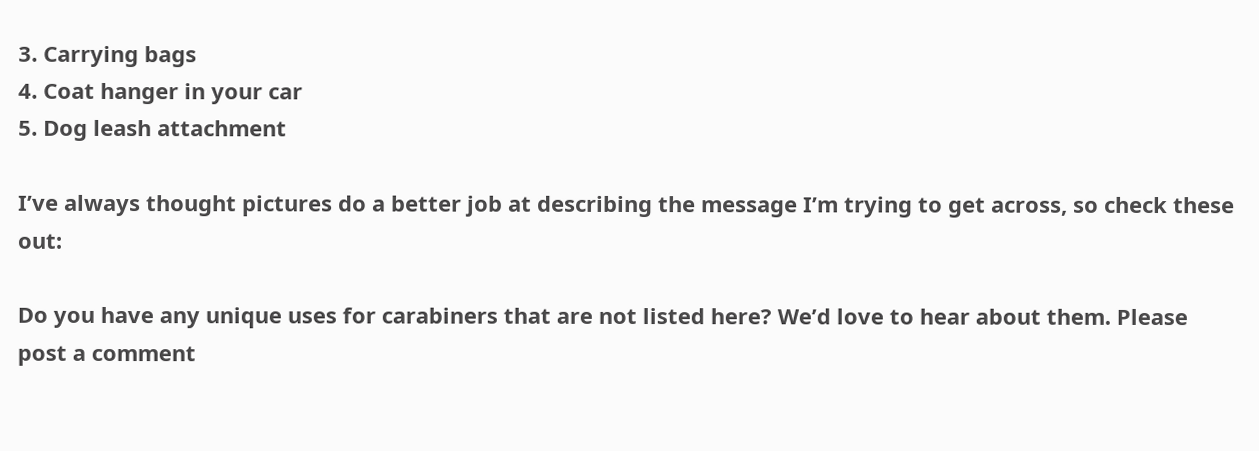3. Carrying bags
4. Coat hanger in your car
5. Dog leash attachment

I’ve always thought pictures do a better job at describing the message I’m trying to get across, so check these out:

Do you have any unique uses for carabiners that are not listed here? We’d love to hear about them. Please post a comment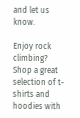and let us know.

Enjoy rock climbing? Shop a great selection of t-shirts and hoodies with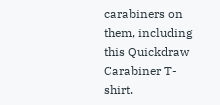carabiners on them, including this Quickdraw Carabiner T-shirt.